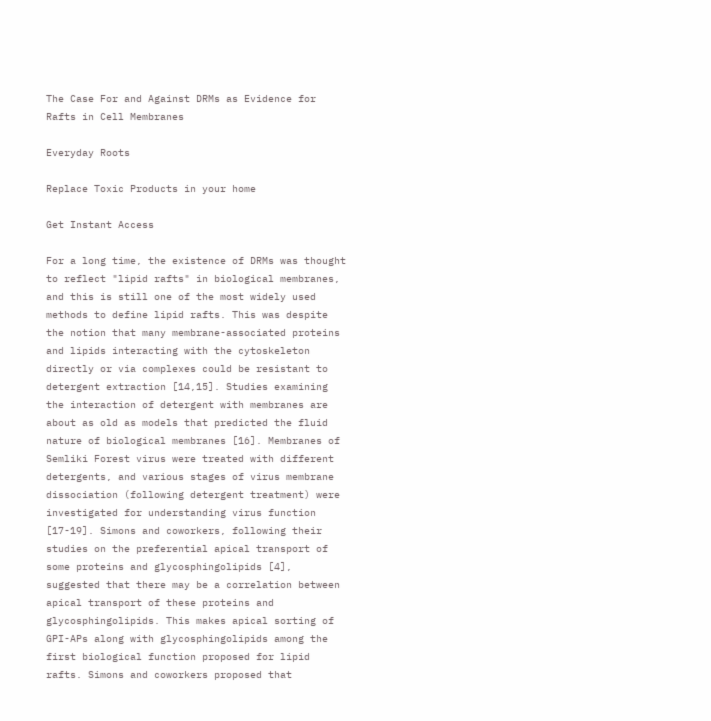The Case For and Against DRMs as Evidence for Rafts in Cell Membranes

Everyday Roots

Replace Toxic Products in your home

Get Instant Access

For a long time, the existence of DRMs was thought to reflect "lipid rafts" in biological membranes, and this is still one of the most widely used methods to define lipid rafts. This was despite the notion that many membrane-associated proteins and lipids interacting with the cytoskeleton directly or via complexes could be resistant to detergent extraction [14,15]. Studies examining the interaction of detergent with membranes are about as old as models that predicted the fluid nature of biological membranes [16]. Membranes of Semliki Forest virus were treated with different detergents, and various stages of virus membrane dissociation (following detergent treatment) were investigated for understanding virus function [17-19]. Simons and coworkers, following their studies on the preferential apical transport of some proteins and glycosphingolipids [4], suggested that there may be a correlation between apical transport of these proteins and glycosphingolipids. This makes apical sorting of GPI-APs along with glycosphingolipids among the first biological function proposed for lipid rafts. Simons and coworkers proposed that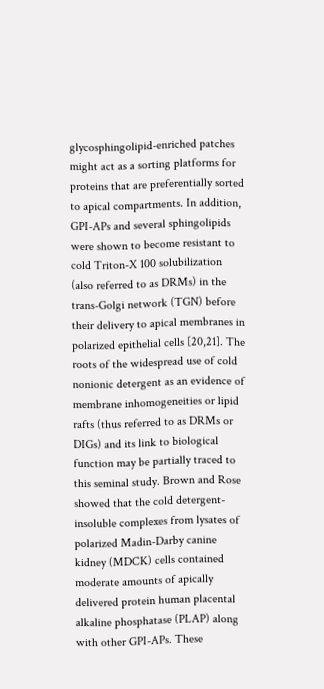glycosphingolipid-enriched patches might act as a sorting platforms for proteins that are preferentially sorted to apical compartments. In addition, GPI-APs and several sphingolipids were shown to become resistant to cold Triton-X 100 solubilization (also referred to as DRMs) in the trans-Golgi network (TGN) before their delivery to apical membranes in polarized epithelial cells [20,21]. The roots of the widespread use of cold nonionic detergent as an evidence of membrane inhomogeneities or lipid rafts (thus referred to as DRMs or DIGs) and its link to biological function may be partially traced to this seminal study. Brown and Rose showed that the cold detergent-insoluble complexes from lysates of polarized Madin-Darby canine kidney (MDCK) cells contained moderate amounts of apically delivered protein human placental alkaline phosphatase (PLAP) along with other GPI-APs. These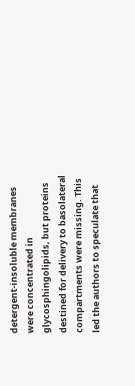detergent-insoluble membranes were concentrated in glycosphingolipids, but proteins destined for delivery to basolateral compartments were missing. This led the authors to speculate that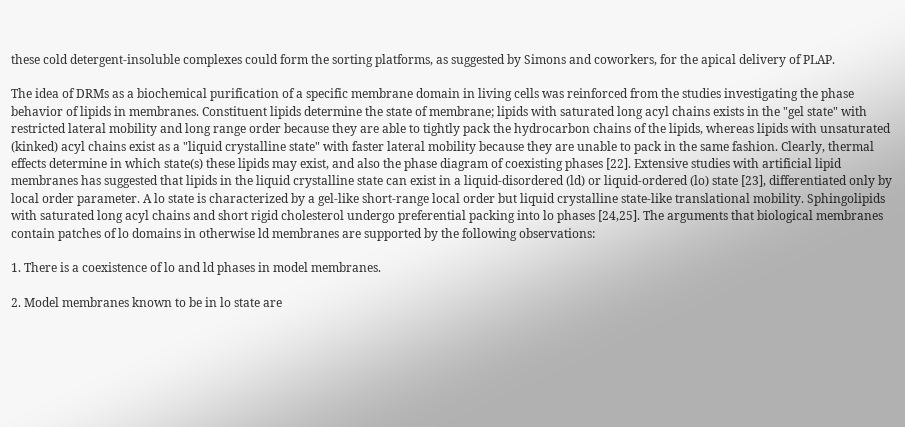these cold detergent-insoluble complexes could form the sorting platforms, as suggested by Simons and coworkers, for the apical delivery of PLAP.

The idea of DRMs as a biochemical purification of a specific membrane domain in living cells was reinforced from the studies investigating the phase behavior of lipids in membranes. Constituent lipids determine the state of membrane; lipids with saturated long acyl chains exists in the "gel state" with restricted lateral mobility and long range order because they are able to tightly pack the hydrocarbon chains of the lipids, whereas lipids with unsaturated (kinked) acyl chains exist as a "liquid crystalline state" with faster lateral mobility because they are unable to pack in the same fashion. Clearly, thermal effects determine in which state(s) these lipids may exist, and also the phase diagram of coexisting phases [22]. Extensive studies with artificial lipid membranes has suggested that lipids in the liquid crystalline state can exist in a liquid-disordered (ld) or liquid-ordered (lo) state [23], differentiated only by local order parameter. A lo state is characterized by a gel-like short-range local order but liquid crystalline state-like translational mobility. Sphingolipids with saturated long acyl chains and short rigid cholesterol undergo preferential packing into lo phases [24,25]. The arguments that biological membranes contain patches of lo domains in otherwise ld membranes are supported by the following observations:

1. There is a coexistence of lo and ld phases in model membranes.

2. Model membranes known to be in lo state are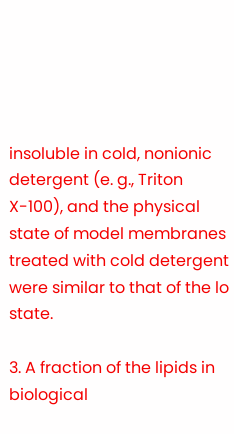insoluble in cold, nonionic detergent (e. g., Triton X-100), and the physical state of model membranes treated with cold detergent were similar to that of the lo state.

3. A fraction of the lipids in biological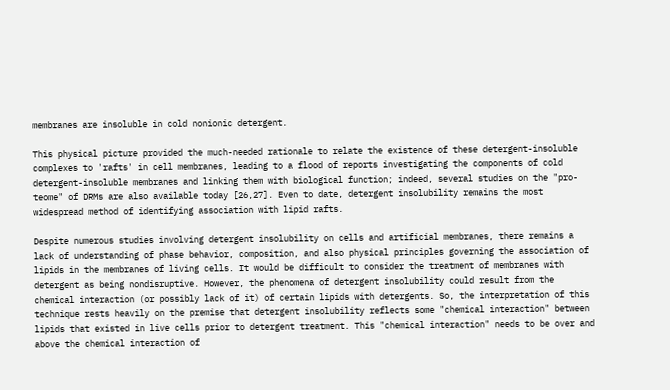membranes are insoluble in cold nonionic detergent.

This physical picture provided the much-needed rationale to relate the existence of these detergent-insoluble complexes to 'rafts' in cell membranes, leading to a flood of reports investigating the components of cold detergent-insoluble membranes and linking them with biological function; indeed, several studies on the "pro-teome" of DRMs are also available today [26,27]. Even to date, detergent insolubility remains the most widespread method of identifying association with lipid rafts.

Despite numerous studies involving detergent insolubility on cells and artificial membranes, there remains a lack of understanding of phase behavior, composition, and also physical principles governing the association of lipids in the membranes of living cells. It would be difficult to consider the treatment of membranes with detergent as being nondisruptive. However, the phenomena of detergent insolubility could result from the chemical interaction (or possibly lack of it) of certain lipids with detergents. So, the interpretation of this technique rests heavily on the premise that detergent insolubility reflects some "chemical interaction" between lipids that existed in live cells prior to detergent treatment. This "chemical interaction" needs to be over and above the chemical interaction of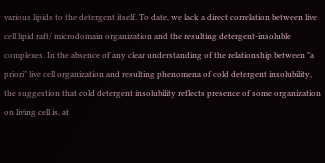various lipids to the detergent itself. To date, we lack a direct correlation between live cell lipid raft/ microdomain organization and the resulting detergent-insoluble complexes. In the absence of any clear understanding of the relationship between "a priori" live cell organization and resulting phenomena of cold detergent insolubility, the suggestion that cold detergent insolubility reflects presence of some organization on living cell is, at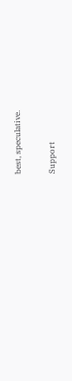best, speculative.

Support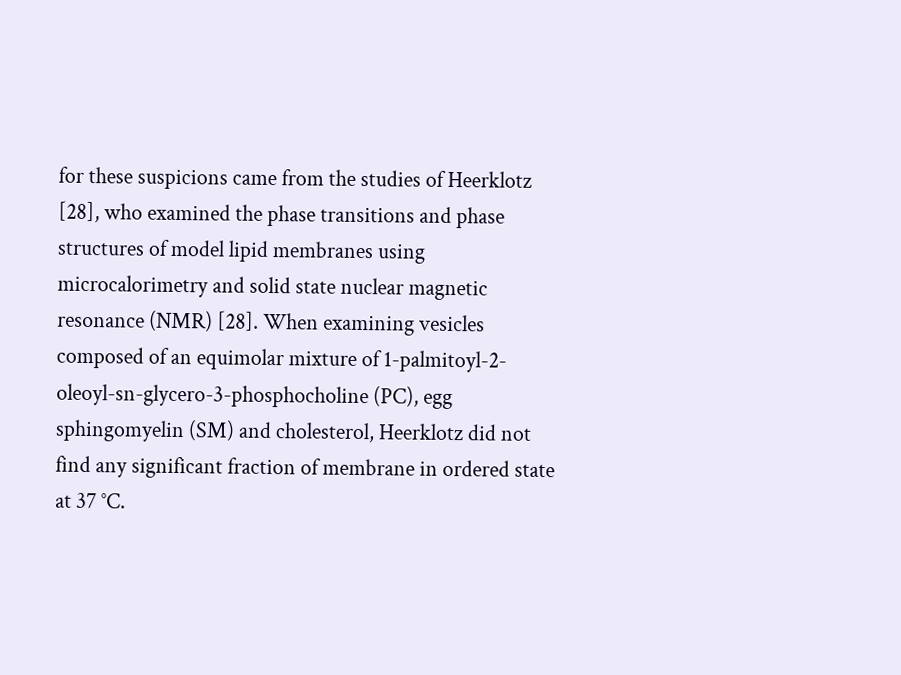for these suspicions came from the studies of Heerklotz [28], who examined the phase transitions and phase structures of model lipid membranes using microcalorimetry and solid state nuclear magnetic resonance (NMR) [28]. When examining vesicles composed of an equimolar mixture of 1-palmitoyl-2-oleoyl-sn-glycero-3-phosphocholine (PC), egg sphingomyelin (SM) and cholesterol, Heerklotz did not find any significant fraction of membrane in ordered state at 37 °C.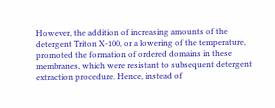However, the addition of increasing amounts of the detergent Triton X-100, or a lowering of the temperature, promoted the formation of ordered domains in these membranes, which were resistant to subsequent detergent extraction procedure. Hence, instead of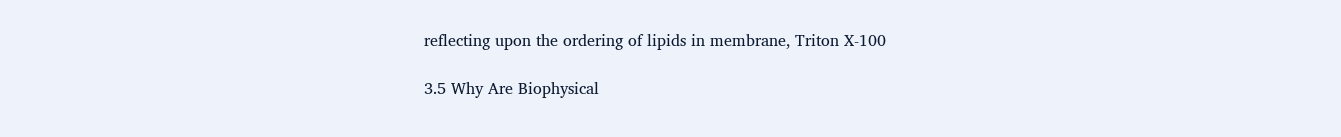reflecting upon the ordering of lipids in membrane, Triton X-100

3.5 Why Are Biophysical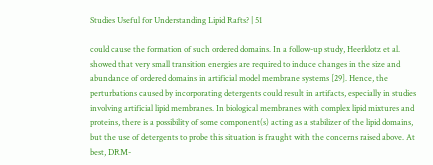Studies Useful for Understanding Lipid Rafts? | 51

could cause the formation of such ordered domains. In a follow-up study, Heerklotz et al. showed that very small transition energies are required to induce changes in the size and abundance of ordered domains in artificial model membrane systems [29]. Hence, the perturbations caused by incorporating detergents could result in artifacts, especially in studies involving artificial lipid membranes. In biological membranes with complex lipid mixtures and proteins, there is a possibility of some component(s) acting as a stabilizer of the lipid domains, but the use of detergents to probe this situation is fraught with the concerns raised above. At best, DRM-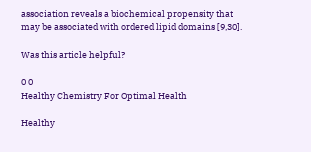association reveals a biochemical propensity that may be associated with ordered lipid domains [9,30].

Was this article helpful?

0 0
Healthy Chemistry For Optimal Health

Healthy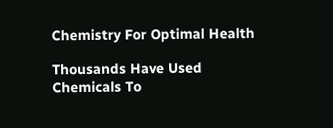Chemistry For Optimal Health

Thousands Have Used Chemicals To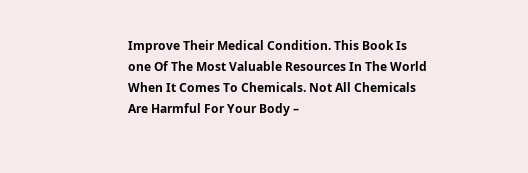Improve Their Medical Condition. This Book Is one Of The Most Valuable Resources In The World When It Comes To Chemicals. Not All Chemicals Are Harmful For Your Body –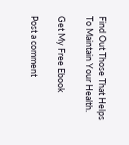Find Out Those That Helps To Maintain Your Health.

Get My Free Ebook

Post a comment